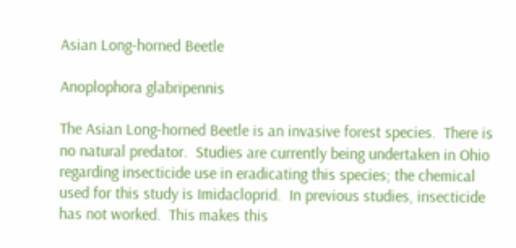Asian Long-horned Beetle

Anoplophora glabripennis

The Asian Long-horned Beetle is an invasive forest species.  There is no natural predator.  Studies are currently being undertaken in Ohio regarding insecticide use in eradicating this species; the chemical used for this study is Imidacloprid.  In previous studies, insecticide has not worked.  This makes this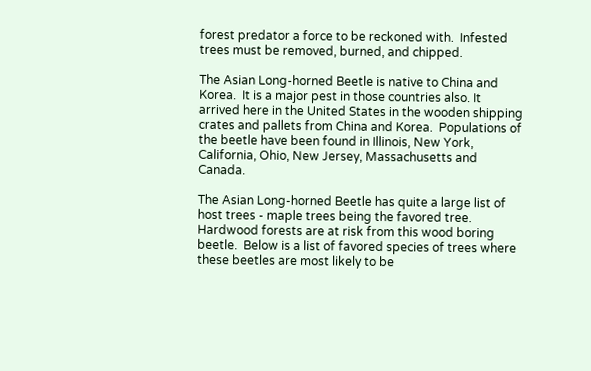forest predator a force to be reckoned with.  Infested trees must be removed, burned, and chipped.

The Asian Long-horned Beetle is native to China and Korea.  It is a major pest in those countries also. It arrived here in the United States in the wooden shipping crates and pallets from China and Korea.  Populations of the beetle have been found in Illinois, New York, California, Ohio, New Jersey, Massachusetts and Canada.

The Asian Long-horned Beetle has quite a large list of host trees - maple trees being the favored tree.  Hardwood forests are at risk from this wood boring beetle.  Below is a list of favored species of trees where these beetles are most likely to be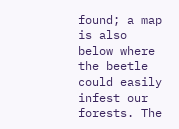found; a map is also below where the beetle could easily infest our forests. The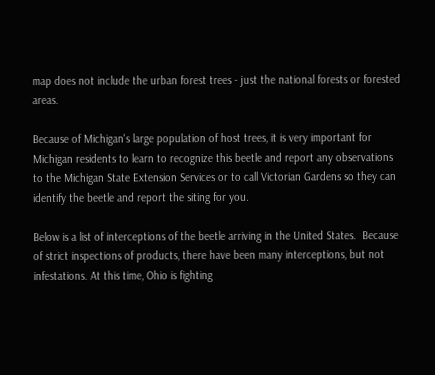map does not include the urban forest trees - just the national forests or forested areas.

Because of Michigan's large population of host trees, it is very important for Michigan residents to learn to recognize this beetle and report any observations to the Michigan State Extension Services or to call Victorian Gardens so they can identify the beetle and report the siting for you.

Below is a list of interceptions of the beetle arriving in the United States.  Because of strict inspections of products, there have been many interceptions, but not infestations. At this time, Ohio is fighting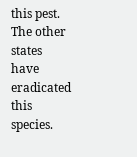this pest.  The other states have eradicated this species.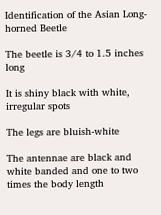Identification of the Asian Long-horned Beetle

The beetle is 3/4 to 1.5 inches long

It is shiny black with white, irregular spots

The legs are bluish-white

The antennae are black and white banded and one to two times the body length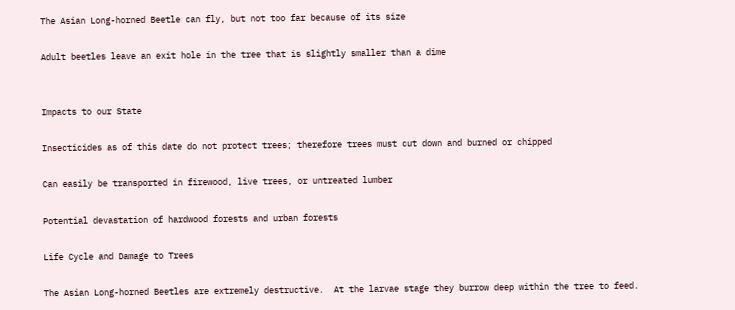The Asian Long-horned Beetle can fly, but not too far because of its size

Adult beetles leave an exit hole in the tree that is slightly smaller than a dime


Impacts to our State

Insecticides as of this date do not protect trees; therefore trees must cut down and burned or chipped

Can easily be transported in firewood, live trees, or untreated lumber

Potential devastation of hardwood forests and urban forests

Life Cycle and Damage to Trees

The Asian Long-horned Beetles are extremely destructive.  At the larvae stage they burrow deep within the tree to feed.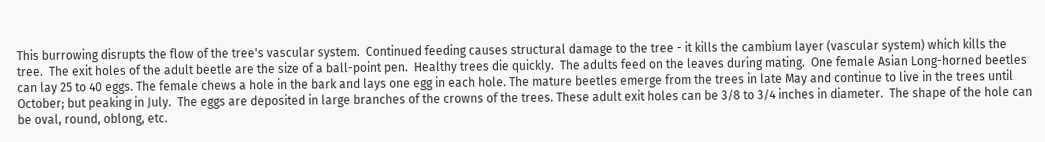This burrowing disrupts the flow of the tree's vascular system.  Continued feeding causes structural damage to the tree - it kills the cambium layer (vascular system) which kills the tree.  The exit holes of the adult beetle are the size of a ball-point pen.  Healthy trees die quickly.  The adults feed on the leaves during mating.  One female Asian Long-horned beetles can lay 25 to 40 eggs. The female chews a hole in the bark and lays one egg in each hole. The mature beetles emerge from the trees in late May and continue to live in the trees until October; but peaking in July.  The eggs are deposited in large branches of the crowns of the trees. These adult exit holes can be 3/8 to 3/4 inches in diameter.  The shape of the hole can be oval, round, oblong, etc.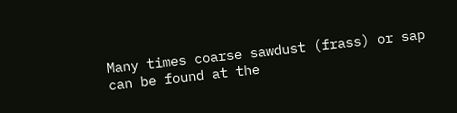Many times coarse sawdust (frass) or sap can be found at the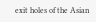exit holes of the Asian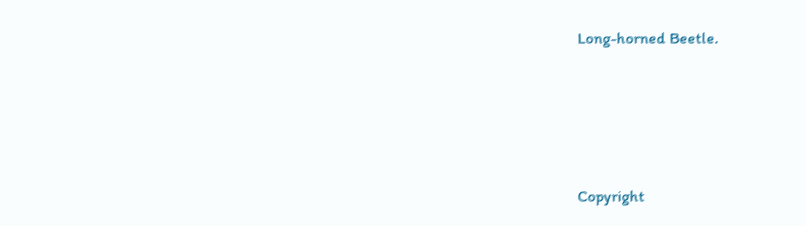Long-horned Beetle.








Copyright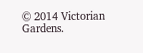© 2014 Victorian Gardens.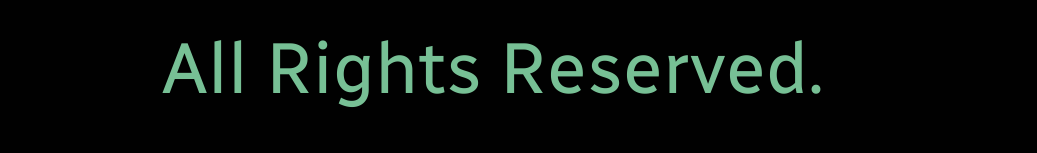All Rights Reserved.